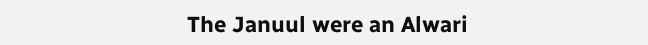The Januul were an Alwari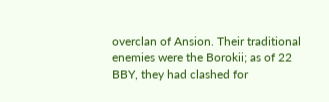overclan of Ansion. Their traditional enemies were the Borokii; as of 22 BBY, they had clashed for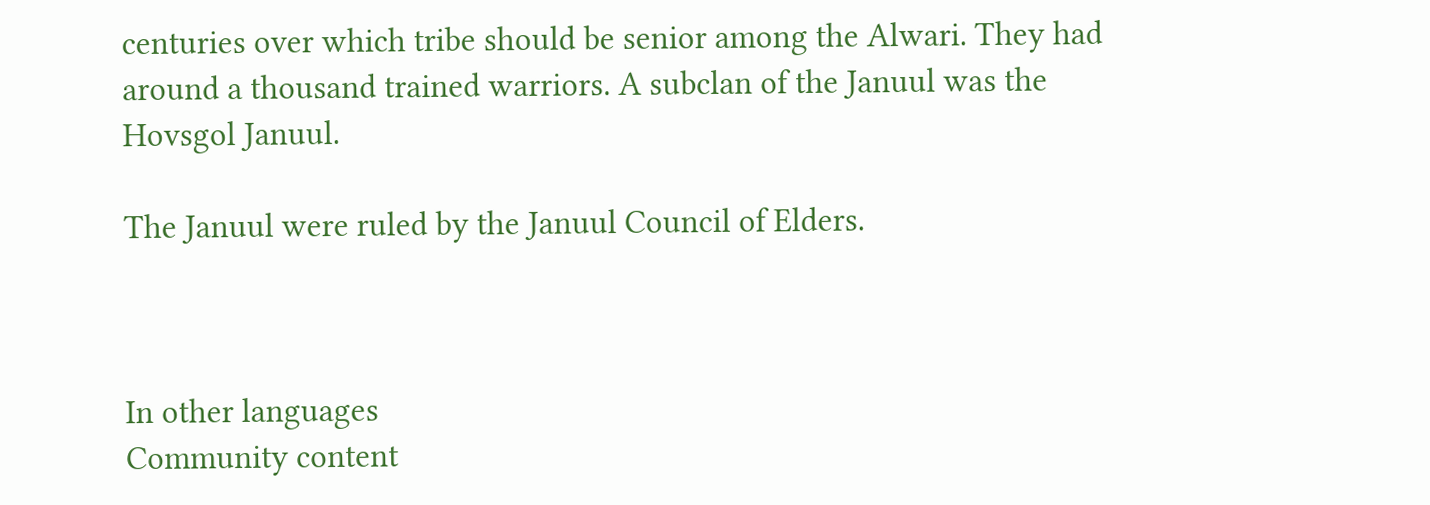centuries over which tribe should be senior among the Alwari. They had around a thousand trained warriors. A subclan of the Januul was the Hovsgol Januul.

The Januul were ruled by the Januul Council of Elders.



In other languages
Community content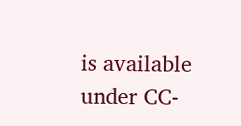is available under CC-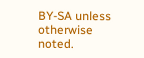BY-SA unless otherwise noted.